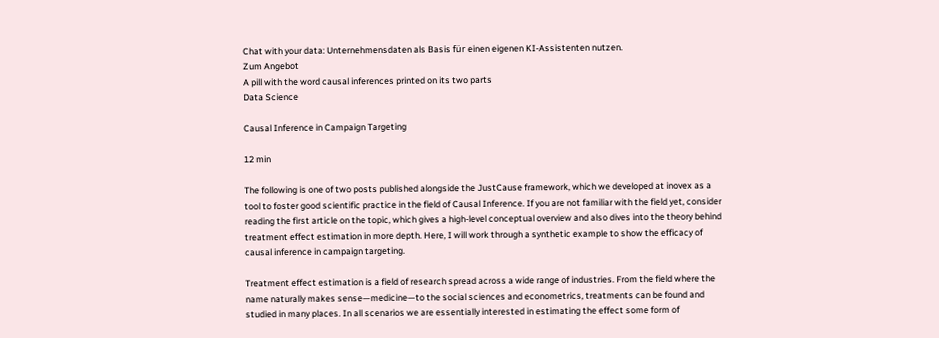Chat with your data: Unternehmensdaten als Basis für einen eigenen KI-Assistenten nutzen.
Zum Angebot
A pill with the word causal inferences printed on its two parts
Data Science

Causal Inference in Campaign Targeting

12 min

The following is one of two posts published alongside the JustCause framework, which we developed at inovex as a tool to foster good scientific practice in the field of Causal Inference. If you are not familiar with the field yet, consider reading the first article on the topic, which gives a high-level conceptual overview and also dives into the theory behind treatment effect estimation in more depth. Here, I will work through a synthetic example to show the efficacy of causal inference in campaign targeting.

Treatment effect estimation is a field of research spread across a wide range of industries. From the field where the name naturally makes sense—medicine—to the social sciences and econometrics, treatments can be found and studied in many places. In all scenarios we are essentially interested in estimating the effect some form of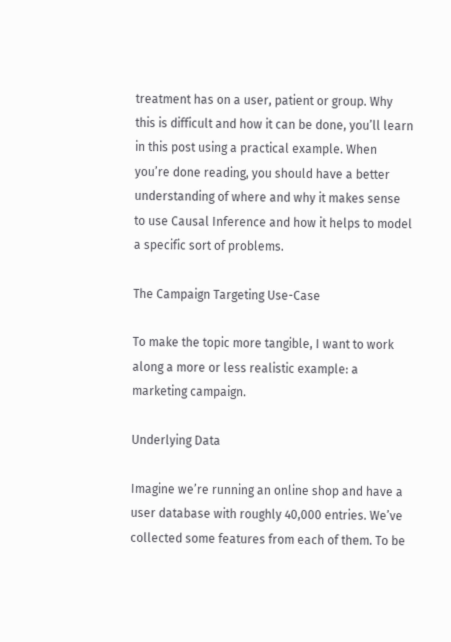treatment has on a user, patient or group. Why this is difficult and how it can be done, you’ll learn in this post using a practical example. When you’re done reading, you should have a better understanding of where and why it makes sense to use Causal Inference and how it helps to model a specific sort of problems.

The Campaign Targeting Use-Case

To make the topic more tangible, I want to work along a more or less realistic example: a marketing campaign.

Underlying Data

Imagine we’re running an online shop and have a user database with roughly 40,000 entries. We’ve collected some features from each of them. To be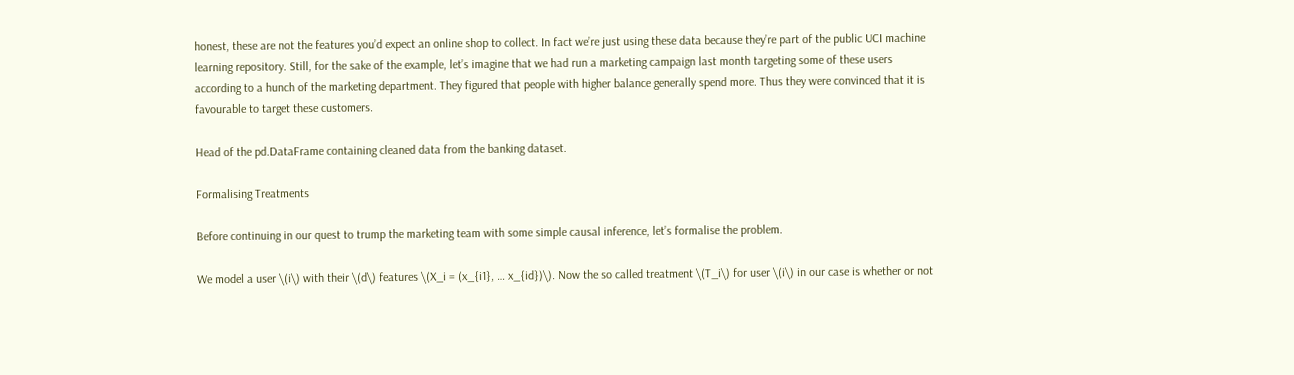honest, these are not the features you’d expect an online shop to collect. In fact we’re just using these data because they’re part of the public UCI machine learning repository. Still, for the sake of the example, let’s imagine that we had run a marketing campaign last month targeting some of these users according to a hunch of the marketing department. They figured that people with higher balance generally spend more. Thus they were convinced that it is favourable to target these customers.

Head of the pd.DataFrame containing cleaned data from the banking dataset.

Formalising Treatments

Before continuing in our quest to trump the marketing team with some simple causal inference, let’s formalise the problem.

We model a user \(i\) with their \(d\) features \(X_i = (x_{i1}, … x_{id})\). Now the so called treatment \(T_i\) for user \(i\) in our case is whether or not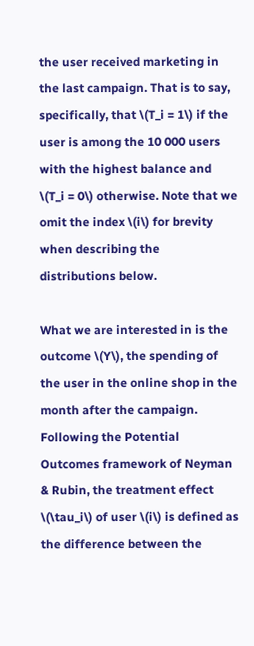the user received marketing in the last campaign. That is to say, specifically, that \(T_i = 1\) if the user is among the 10 000 users with the highest balance and \(T_i = 0\) otherwise. Note that we omit the index \(i\) for brevity when describing the distributions below.

What we are interested in is the outcome \(Y\), the spending of the user in the online shop in the month after the campaign. Following the Potential Outcomes framework of Neyman & Rubin, the treatment effect \(\tau_i\) of user \(i\) is defined as the difference between the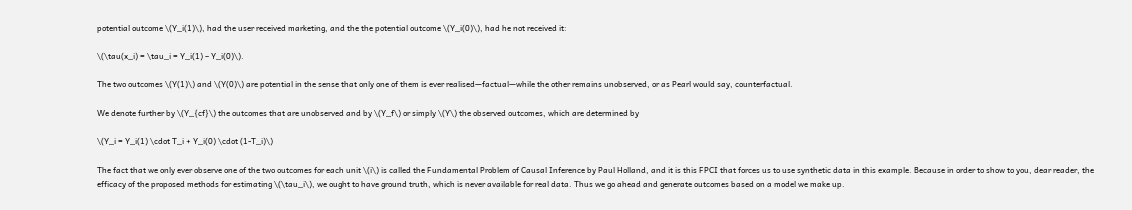potential outcome \(Y_i(1)\), had the user received marketing, and the the potential outcome \(Y_i(0)\), had he not received it:

\(\tau(x_i) = \tau_i = Y_i(1) – Y_i(0)\).

The two outcomes \(Y(1)\) and \(Y(0)\) are potential in the sense that only one of them is ever realised—factual—while the other remains unobserved, or as Pearl would say, counterfactual.

We denote further by \(Y_{cf}\) the outcomes that are unobserved and by \(Y_f\) or simply \(Y\) the observed outcomes, which are determined by

\(Y_i = Y_i(1) \cdot T_i + Y_i(0) \cdot (1-T_i)\)

The fact that we only ever observe one of the two outcomes for each unit \(i\) is called the Fundamental Problem of Causal Inference by Paul Holland, and it is this FPCI that forces us to use synthetic data in this example. Because in order to show to you, dear reader, the efficacy of the proposed methods for estimating \(\tau_i\), we ought to have ground truth, which is never available for real data. Thus we go ahead and generate outcomes based on a model we make up.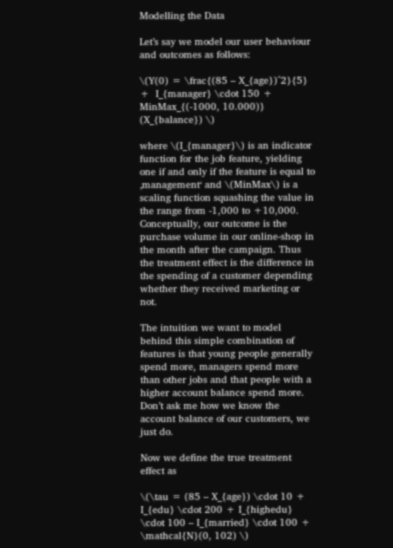Modelling the Data

Let’s say we model our user behaviour and outcomes as follows:

\(Y(0) = \frac{(85 – X_{age})^2}{5} +  I_{manager} \cdot 150 + MinMax_{(-1000, 10.000)} (X_{balance}) \)

where \(I_{manager}\) is an indicator function for the job feature, yielding one if and only if the feature is equal to ‚management‘ and \(MinMax\) is a scaling function squashing the value in the range from -1,000 to +10,000. Conceptually, our outcome is the purchase volume in our online-shop in the month after the campaign. Thus the treatment effect is the difference in the spending of a customer depending whether they received marketing or not.

The intuition we want to model behind this simple combination of features is that young people generally spend more, managers spend more than other jobs and that people with a higher account balance spend more. Don’t ask me how we know the account balance of our customers, we just do.

Now we define the true treatment effect as

\(\tau = (85 – X_{age}) \cdot 10 + I_{edu} \cdot 200 + I_{highedu} \cdot 100 – I_{married} \cdot 100 + \mathcal{N}(0, 102) \)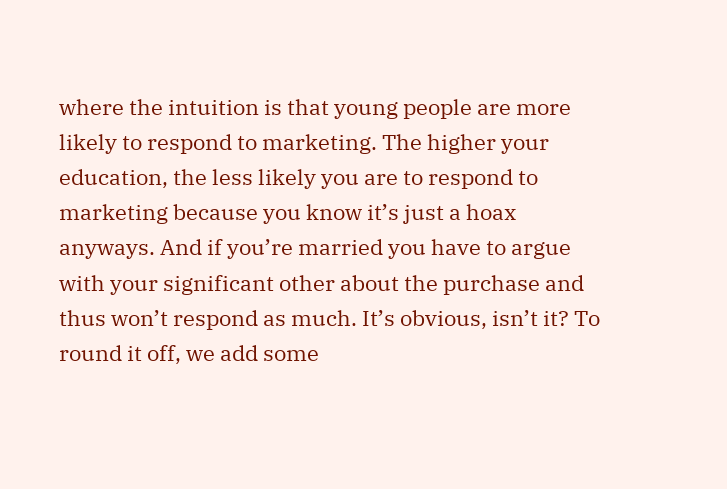where the intuition is that young people are more likely to respond to marketing. The higher your education, the less likely you are to respond to marketing because you know it’s just a hoax anyways. And if you’re married you have to argue with your significant other about the purchase and thus won’t respond as much. It’s obvious, isn’t it? To round it off, we add some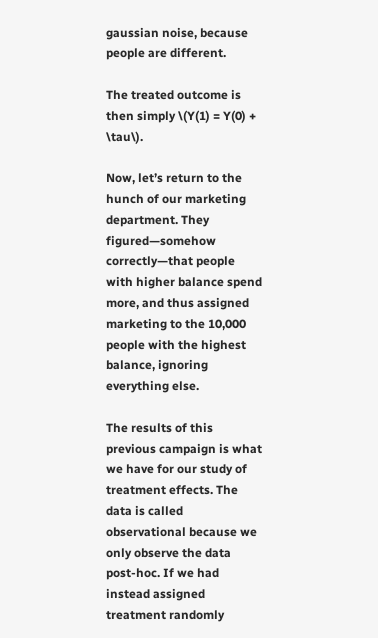gaussian noise, because people are different.

The treated outcome is then simply \(Y(1) = Y(0) + \tau\).

Now, let’s return to the hunch of our marketing department. They figured—somehow correctly—that people with higher balance spend more, and thus assigned marketing to the 10,000 people with the highest balance, ignoring everything else.

The results of this previous campaign is what we have for our study of treatment effects. The data is called observational because we only observe the data post-hoc. If we had instead assigned treatment randomly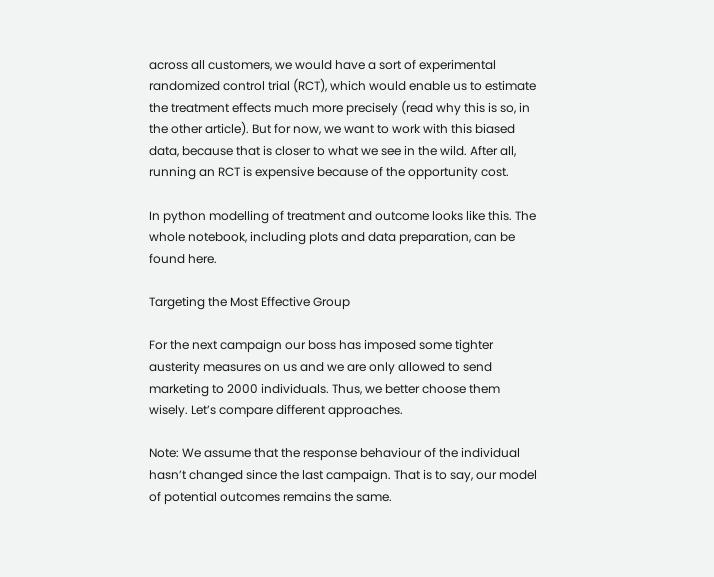across all customers, we would have a sort of experimental randomized control trial (RCT), which would enable us to estimate the treatment effects much more precisely (read why this is so, in the other article). But for now, we want to work with this biased data, because that is closer to what we see in the wild. After all, running an RCT is expensive because of the opportunity cost.

In python modelling of treatment and outcome looks like this. The whole notebook, including plots and data preparation, can be found here.

Targeting the Most Effective Group

For the next campaign our boss has imposed some tighter austerity measures on us and we are only allowed to send marketing to 2000 individuals. Thus, we better choose them wisely. Let’s compare different approaches.

Note: We assume that the response behaviour of the individual hasn’t changed since the last campaign. That is to say, our model of potential outcomes remains the same.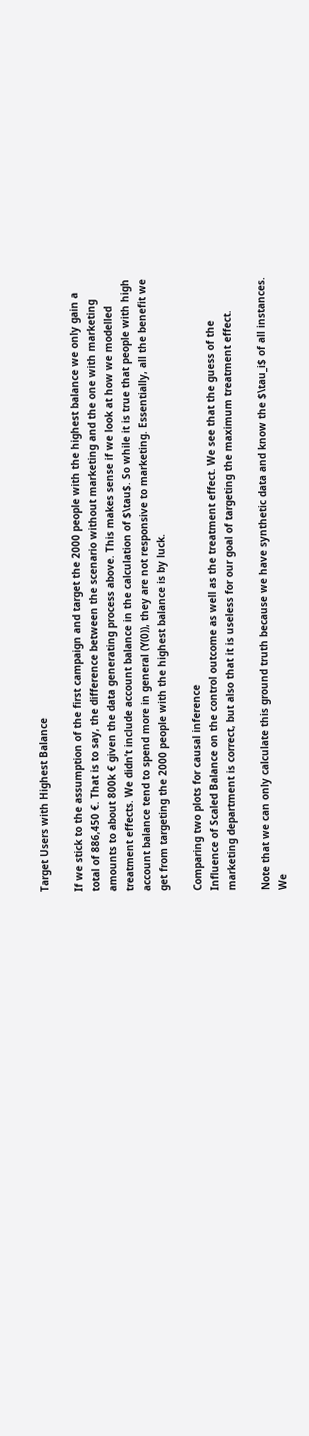Target Users with Highest Balance

If we stick to the assumption of the first campaign and target the 2000 people with the highest balance we only gain a total of 886,450 €. That is to say, the difference between the scenario without marketing and the one with marketing amounts to about 800k € given the data generating process above. This makes sense if we look at how we modelled treatment effects. We didn’t include account balance in the calculation of $\tau$. So while it is true that people with high account balance tend to spend more in general (Y(0)), they are not responsive to marketing. Essentially, all the benefit we get from targeting the 2000 people with the highest balance is by luck.

Comparing two plots for causal inference
Influence of Scaled Balance on the control outcome as well as the treatment effect. We see that the guess of the marketing department is correct, but also that it is useless for our goal of targeting the maximum treatment effect.

Note that we can only calculate this ground truth because we have synthetic data and know the $\tau_i$ of all instances. We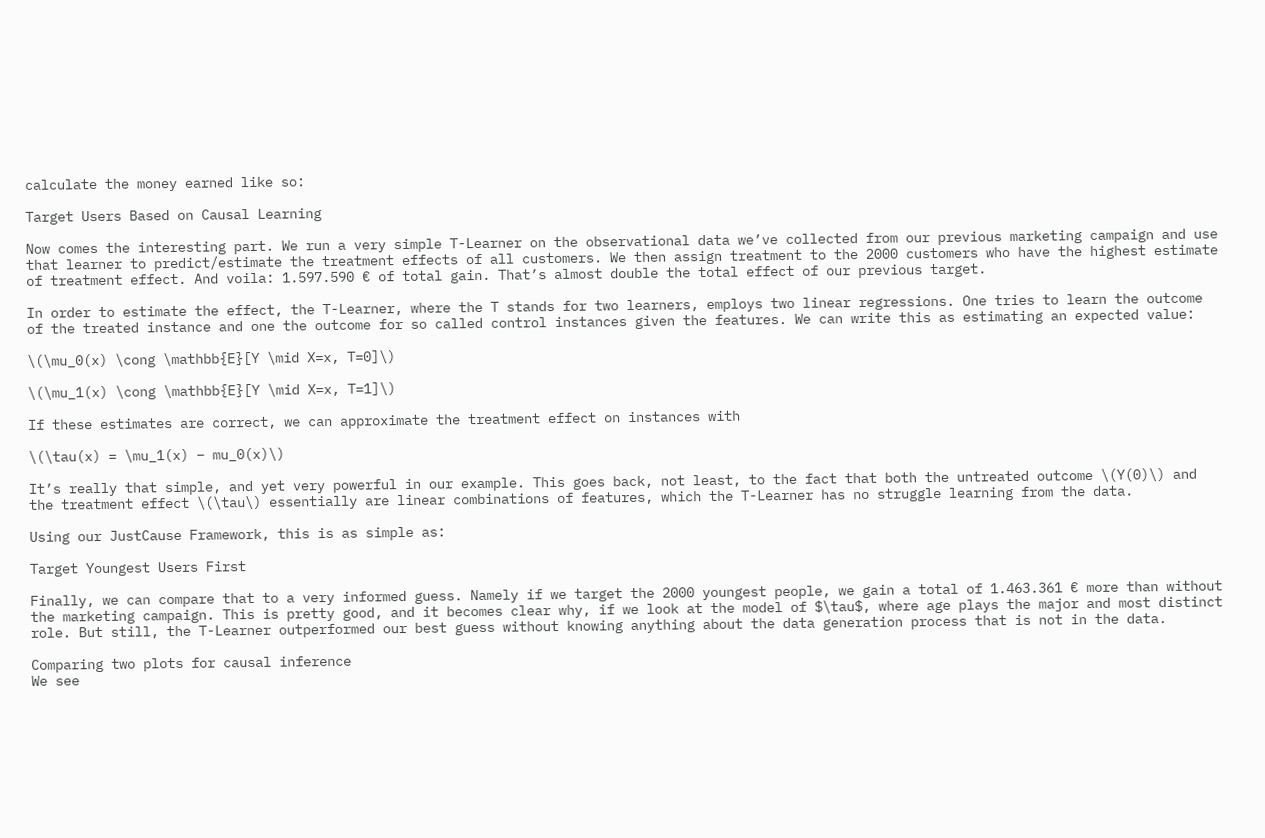calculate the money earned like so:

Target Users Based on Causal Learning

Now comes the interesting part. We run a very simple T-Learner on the observational data we’ve collected from our previous marketing campaign and use that learner to predict/estimate the treatment effects of all customers. We then assign treatment to the 2000 customers who have the highest estimate of treatment effect. And voila: 1.597.590 € of total gain. That’s almost double the total effect of our previous target.

In order to estimate the effect, the T-Learner, where the T stands for two learners, employs two linear regressions. One tries to learn the outcome of the treated instance and one the outcome for so called control instances given the features. We can write this as estimating an expected value:

\(\mu_0(x) \cong \mathbb{E}[Y \mid X=x, T=0]\)

\(\mu_1(x) \cong \mathbb{E}[Y \mid X=x, T=1]\)

If these estimates are correct, we can approximate the treatment effect on instances with

\(\tau(x) = \mu_1(x) – mu_0(x)\)

It’s really that simple, and yet very powerful in our example. This goes back, not least, to the fact that both the untreated outcome \(Y(0)\) and the treatment effect \(\tau\) essentially are linear combinations of features, which the T-Learner has no struggle learning from the data.

Using our JustCause Framework, this is as simple as:

Target Youngest Users First

Finally, we can compare that to a very informed guess. Namely if we target the 2000 youngest people, we gain a total of 1.463.361 € more than without the marketing campaign. This is pretty good, and it becomes clear why, if we look at the model of $\tau$, where age plays the major and most distinct role. But still, the T-Learner outperformed our best guess without knowing anything about the data generation process that is not in the data.

Comparing two plots for causal inference
We see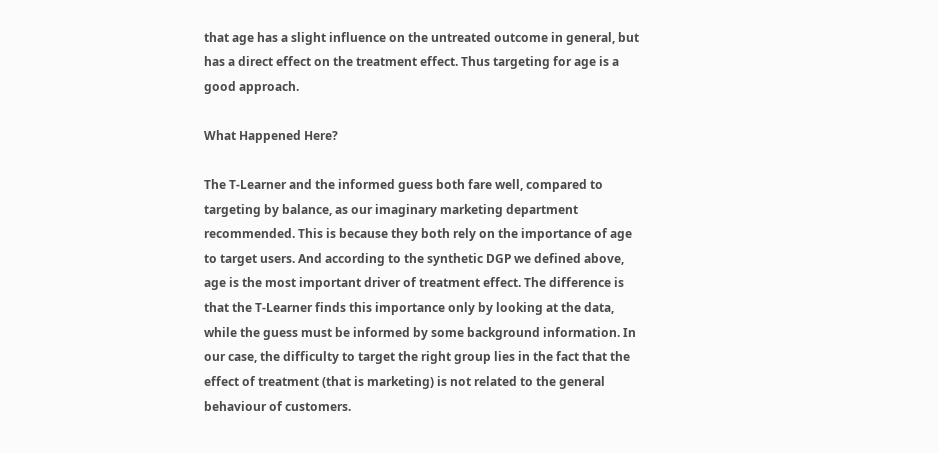that age has a slight influence on the untreated outcome in general, but has a direct effect on the treatment effect. Thus targeting for age is a good approach.

What Happened Here?

The T-Learner and the informed guess both fare well, compared to targeting by balance, as our imaginary marketing department recommended. This is because they both rely on the importance of age to target users. And according to the synthetic DGP we defined above, age is the most important driver of treatment effect. The difference is that the T-Learner finds this importance only by looking at the data, while the guess must be informed by some background information. In our case, the difficulty to target the right group lies in the fact that the effect of treatment (that is marketing) is not related to the general behaviour of customers.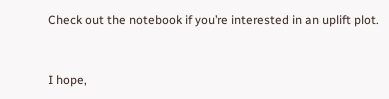Check out the notebook if you’re interested in an uplift plot.


I hope,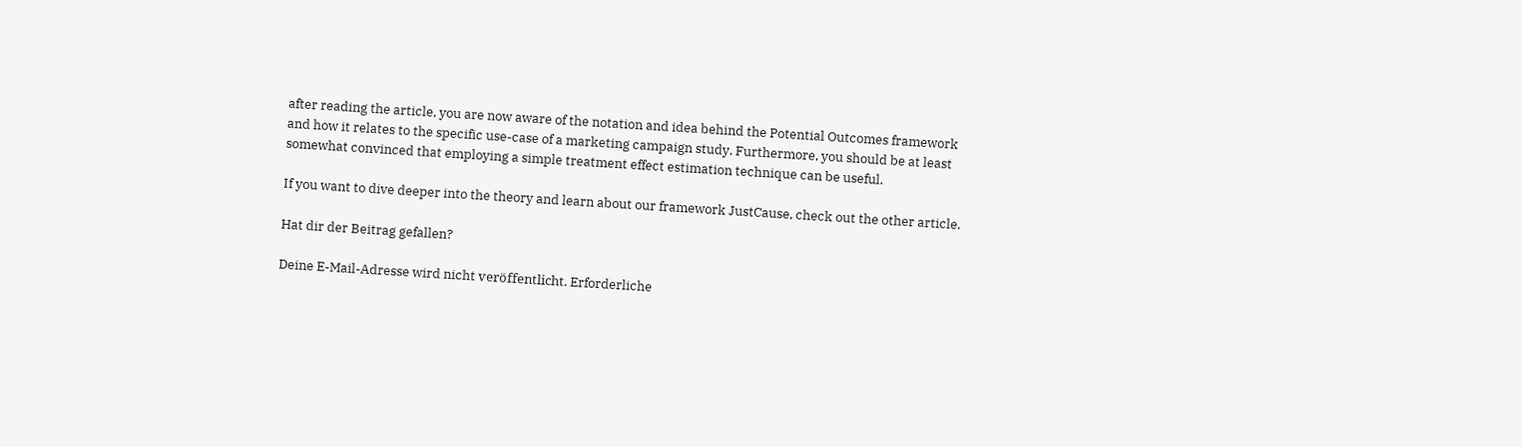after reading the article, you are now aware of the notation and idea behind the Potential Outcomes framework and how it relates to the specific use-case of a marketing campaign study. Furthermore, you should be at least somewhat convinced that employing a simple treatment effect estimation technique can be useful.

If you want to dive deeper into the theory and learn about our framework JustCause, check out the other article.

Hat dir der Beitrag gefallen?

Deine E-Mail-Adresse wird nicht veröffentlicht. Erforderliche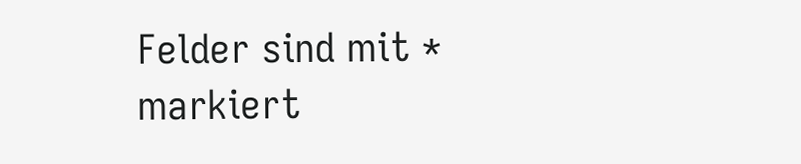Felder sind mit * markiert